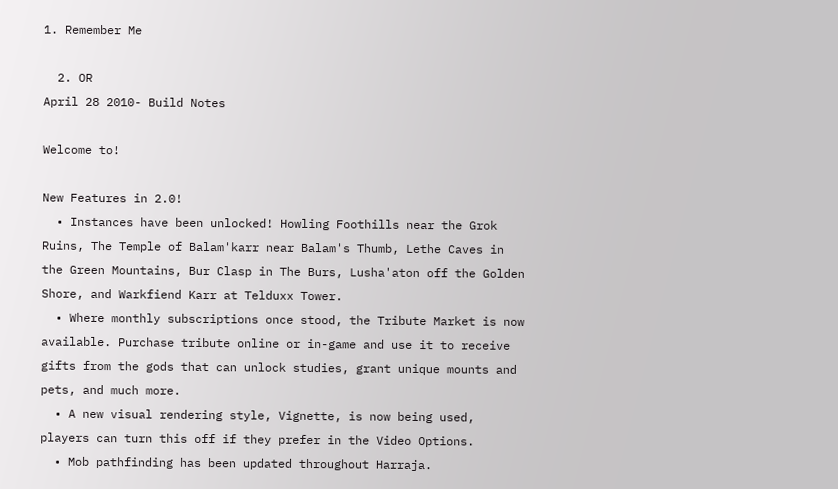1. Remember Me

  2. OR
April 28 2010- Build Notes

Welcome to!

New Features in 2.0!
  • Instances have been unlocked! Howling Foothills near the Grok Ruins, The Temple of Balam'karr near Balam's Thumb, Lethe Caves in the Green Mountains, Bur Clasp in The Burs, Lusha'aton off the Golden Shore, and Warkfiend Karr at Telduxx Tower.
  • Where monthly subscriptions once stood, the Tribute Market is now available. Purchase tribute online or in-game and use it to receive gifts from the gods that can unlock studies, grant unique mounts and pets, and much more.
  • A new visual rendering style, Vignette, is now being used, players can turn this off if they prefer in the Video Options.
  • Mob pathfinding has been updated throughout Harraja.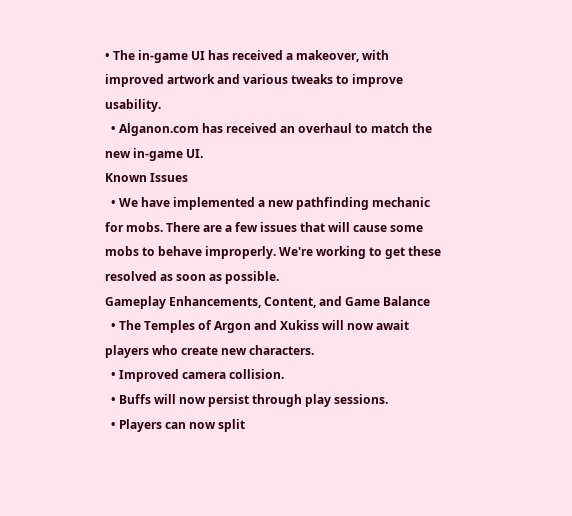• The in-game UI has received a makeover, with improved artwork and various tweaks to improve usability.
  • Alganon.com has received an overhaul to match the new in-game UI.
Known Issues
  • We have implemented a new pathfinding mechanic for mobs. There are a few issues that will cause some mobs to behave improperly. We're working to get these resolved as soon as possible.
Gameplay Enhancements, Content, and Game Balance
  • The Temples of Argon and Xukiss will now await players who create new characters.
  • Improved camera collision.
  • Buffs will now persist through play sessions.
  • Players can now split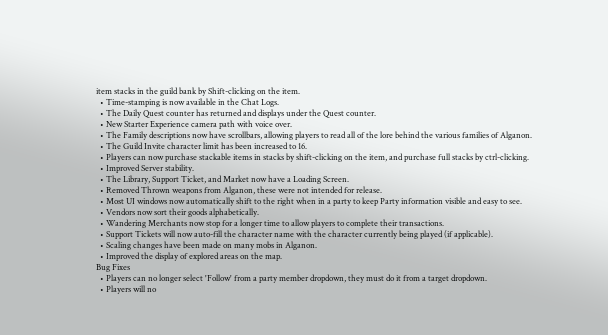item stacks in the guild bank by Shift-clicking on the item.
  • Time-stamping is now available in the Chat Logs.
  • The Daily Quest counter has returned and displays under the Quest counter.
  • New Starter Experience camera path with voice over.
  • The Family descriptions now have scrollbars, allowing players to read all of the lore behind the various families of Alganon.
  • The Guild Invite character limit has been increased to 16.
  • Players can now purchase stackable items in stacks by shift-clicking on the item, and purchase full stacks by ctrl-clicking.
  • Improved Server stability.
  • The Library, Support Ticket, and Market now have a Loading Screen.
  • Removed Thrown weapons from Alganon, these were not intended for release.
  • Most UI windows now automatically shift to the right when in a party to keep Party information visible and easy to see.
  • Vendors now sort their goods alphabetically.
  • Wandering Merchants now stop for a longer time to allow players to complete their transactions.
  • Support Tickets will now auto-fill the character name with the character currently being played (if applicable).
  • Scaling changes have been made on many mobs in Alganon.
  • Improved the display of explored areas on the map.
Bug Fixes
  • Players can no longer select 'Follow' from a party member dropdown, they must do it from a target dropdown.
  • Players will no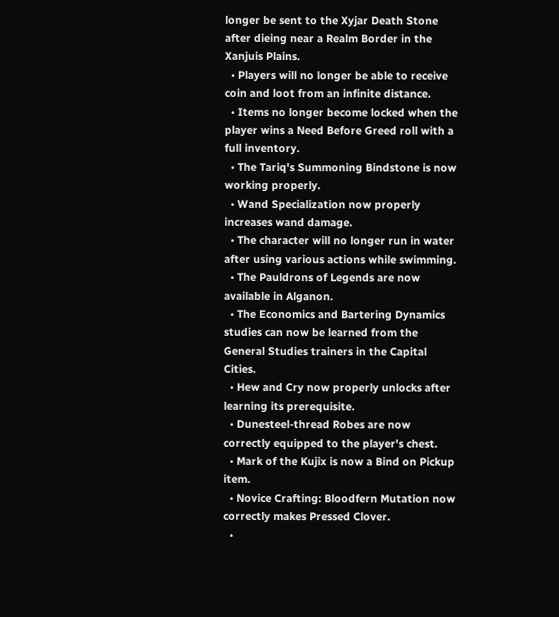longer be sent to the Xyjar Death Stone after dieing near a Realm Border in the Xanjuis Plains.
  • Players will no longer be able to receive coin and loot from an infinite distance.
  • Items no longer become locked when the player wins a Need Before Greed roll with a full inventory.
  • The Tariq's Summoning Bindstone is now working properly.
  • Wand Specialization now properly increases wand damage.
  • The character will no longer run in water after using various actions while swimming.
  • The Pauldrons of Legends are now available in Alganon.
  • The Economics and Bartering Dynamics studies can now be learned from the General Studies trainers in the Capital Cities.
  • Hew and Cry now properly unlocks after learning its prerequisite.
  • Dunesteel-thread Robes are now correctly equipped to the player's chest.
  • Mark of the Kujix is now a Bind on Pickup item.
  • Novice Crafting: Bloodfern Mutation now correctly makes Pressed Clover.
  •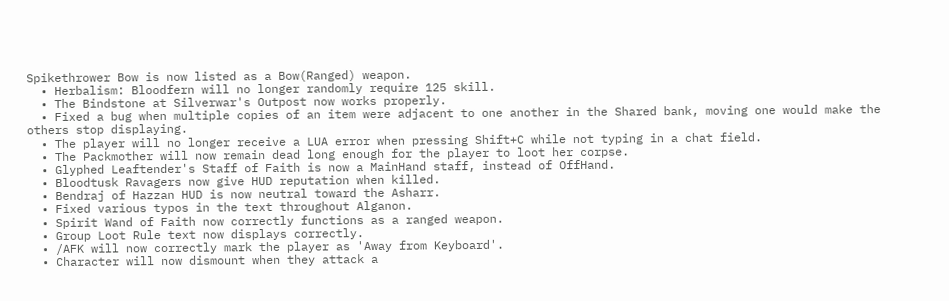Spikethrower Bow is now listed as a Bow(Ranged) weapon.
  • Herbalism: Bloodfern will no longer randomly require 125 skill.
  • The Bindstone at Silverwar's Outpost now works properly.
  • Fixed a bug when multiple copies of an item were adjacent to one another in the Shared bank, moving one would make the others stop displaying.
  • The player will no longer receive a LUA error when pressing Shift+C while not typing in a chat field.
  • The Packmother will now remain dead long enough for the player to loot her corpse.
  • Glyphed Leaftender's Staff of Faith is now a MainHand staff, instead of OffHand.
  • Bloodtusk Ravagers now give HUD reputation when killed.
  • Bendraj of Hazzan HUD is now neutral toward the Asharr.
  • Fixed various typos in the text throughout Alganon.
  • Spirit Wand of Faith now correctly functions as a ranged weapon.
  • Group Loot Rule text now displays correctly.
  • /AFK will now correctly mark the player as 'Away from Keyboard'.
  • Character will now dismount when they attack a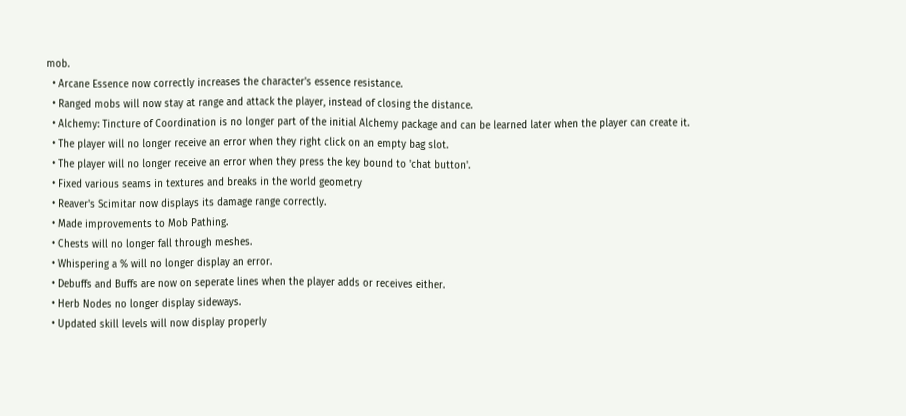mob.
  • Arcane Essence now correctly increases the character's essence resistance.
  • Ranged mobs will now stay at range and attack the player, instead of closing the distance.
  • Alchemy: Tincture of Coordination is no longer part of the initial Alchemy package and can be learned later when the player can create it.
  • The player will no longer receive an error when they right click on an empty bag slot.
  • The player will no longer receive an error when they press the key bound to 'chat button'.
  • Fixed various seams in textures and breaks in the world geometry
  • Reaver's Scimitar now displays its damage range correctly.
  • Made improvements to Mob Pathing.
  • Chests will no longer fall through meshes.
  • Whispering a % will no longer display an error.
  • Debuffs and Buffs are now on seperate lines when the player adds or receives either.
  • Herb Nodes no longer display sideways.
  • Updated skill levels will now display properly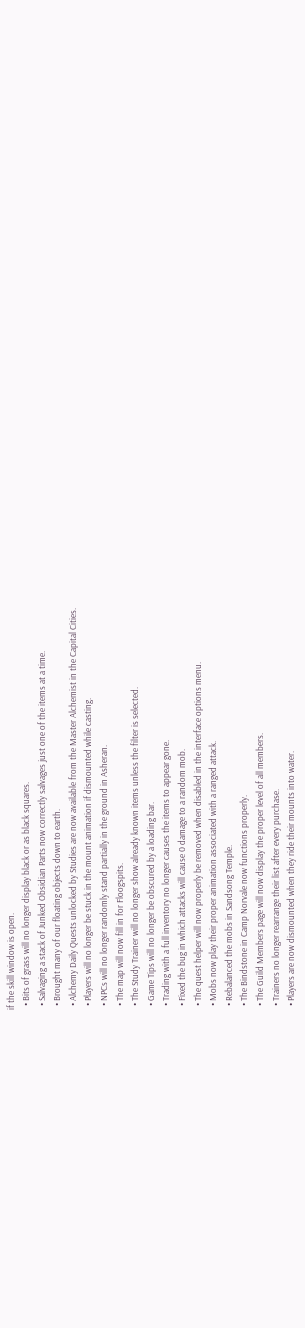if the skill window is open.
  • Bits of grass will no longer display black or as black squares.
  • Salvaging a stack of Junked Obsidian Parts now correctly salvages just one of the items at a time.
  • Brought many of our floating objects down to earth.
  • Alchemy Daily Quests unlocked by Studies are now available from the Master Alchemist in the Capital Cities.
  • Players will no longer be stuck in the mount animation if dismounted while casting.
  • NPCs will no longer randomly stand partially in the ground in Asheran.
  • The map will now fill in for Floogspits.
  • The Study Trainer will no longer show already known items unless the filter is selected.
  • Game Tips will no longer be obscured by a loading bar.
  • Trading with a full inventory no longer causes the items to appear gone.
  • Fixed the bug in which attacks will cause 0 damage to a random mob.
  • The quest helper will now properly be removed when disabled in the interface options menu.
  • Mobs now play their proper animation associated with a ranged attack.
  • Rebalanced the mobs in Sandsong Temple.
  • The Bindstone in Camp Norvale now functions properly.
  • The Guild Members page will now display the proper level of all members.
  • Trainers no longer rearrange their list after every purchase.
  • Players are now dismounted when they ride their mounts into water.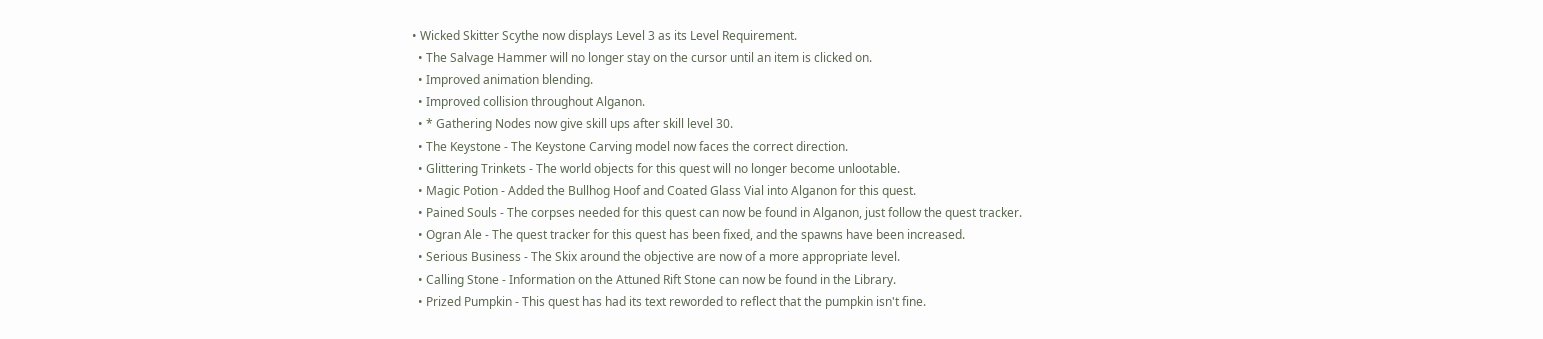• Wicked Skitter Scythe now displays Level 3 as its Level Requirement.
  • The Salvage Hammer will no longer stay on the cursor until an item is clicked on.
  • Improved animation blending.
  • Improved collision throughout Alganon.
  • * Gathering Nodes now give skill ups after skill level 30.
  • The Keystone - The Keystone Carving model now faces the correct direction.
  • Glittering Trinkets - The world objects for this quest will no longer become unlootable.
  • Magic Potion - Added the Bullhog Hoof and Coated Glass Vial into Alganon for this quest.
  • Pained Souls - The corpses needed for this quest can now be found in Alganon, just follow the quest tracker.
  • Ogran Ale - The quest tracker for this quest has been fixed, and the spawns have been increased.
  • Serious Business - The Skix around the objective are now of a more appropriate level.
  • Calling Stone - Information on the Attuned Rift Stone can now be found in the Library.
  • Prized Pumpkin - This quest has had its text reworded to reflect that the pumpkin isn't fine.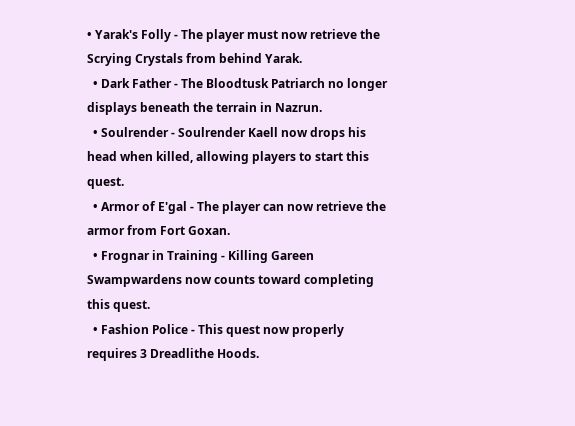• Yarak's Folly - The player must now retrieve the Scrying Crystals from behind Yarak.
  • Dark Father - The Bloodtusk Patriarch no longer displays beneath the terrain in Nazrun.
  • Soulrender - Soulrender Kaell now drops his head when killed, allowing players to start this quest.
  • Armor of E'gal - The player can now retrieve the armor from Fort Goxan.
  • Frognar in Training - Killing Gareen Swampwardens now counts toward completing this quest.
  • Fashion Police - This quest now properly requires 3 Dreadlithe Hoods.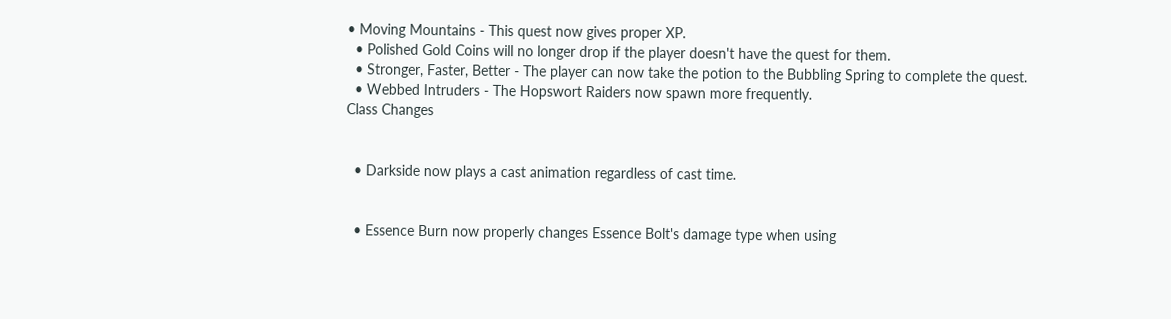• Moving Mountains - This quest now gives proper XP.
  • Polished Gold Coins will no longer drop if the player doesn't have the quest for them.
  • Stronger, Faster, Better - The player can now take the potion to the Bubbling Spring to complete the quest.
  • Webbed Intruders - The Hopswort Raiders now spawn more frequently.
Class Changes


  • Darkside now plays a cast animation regardless of cast time.


  • Essence Burn now properly changes Essence Bolt's damage type when using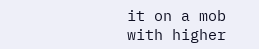it on a mob with higher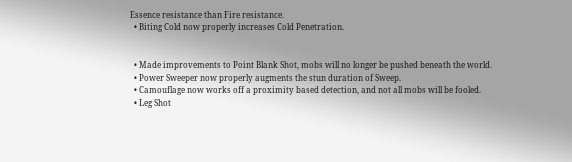Essence resistance than Fire resistance.
  • Biting Cold now properly increases Cold Penetration.


  • Made improvements to Point Blank Shot, mobs will no longer be pushed beneath the world.
  • Power Sweeper now properly augments the stun duration of Sweep.
  • Camouflage now works off a proximity based detection, and not all mobs will be fooled.
  • Leg Shot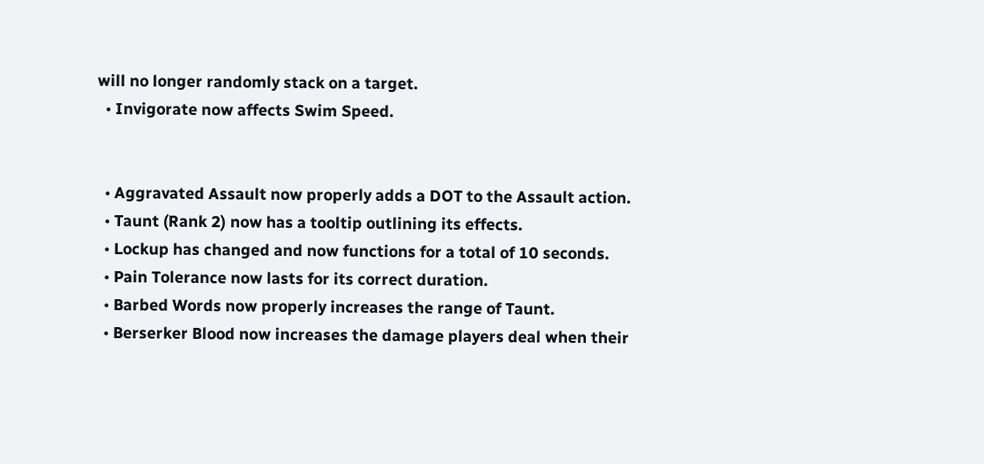will no longer randomly stack on a target.
  • Invigorate now affects Swim Speed.


  • Aggravated Assault now properly adds a DOT to the Assault action.
  • Taunt (Rank 2) now has a tooltip outlining its effects.
  • Lockup has changed and now functions for a total of 10 seconds.
  • Pain Tolerance now lasts for its correct duration.
  • Barbed Words now properly increases the range of Taunt.
  • Berserker Blood now increases the damage players deal when their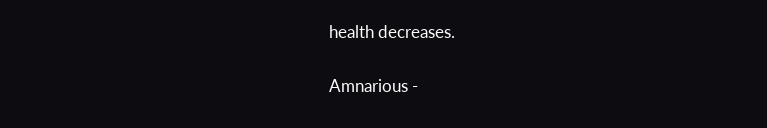health decreases.

Amnarious -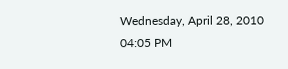Wednesday, April 28, 2010 04:05 PM